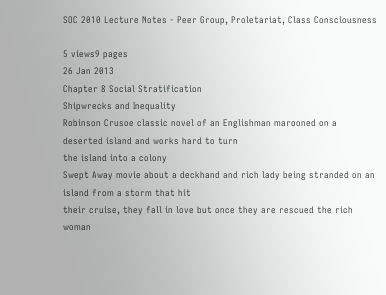SOC 2010 Lecture Notes - Peer Group, Proletariat, Class Consciousness

5 views9 pages
26 Jan 2013
Chapter 8 Social Stratification
Shipwrecks and Inequality
Robinson Crusoe classic novel of an Englishman marooned on a deserted island and works hard to turn
the island into a colony
Swept Away movie about a deckhand and rich lady being stranded on an island from a storm that hit
their cruise, they fall in love but once they are rescued the rich woman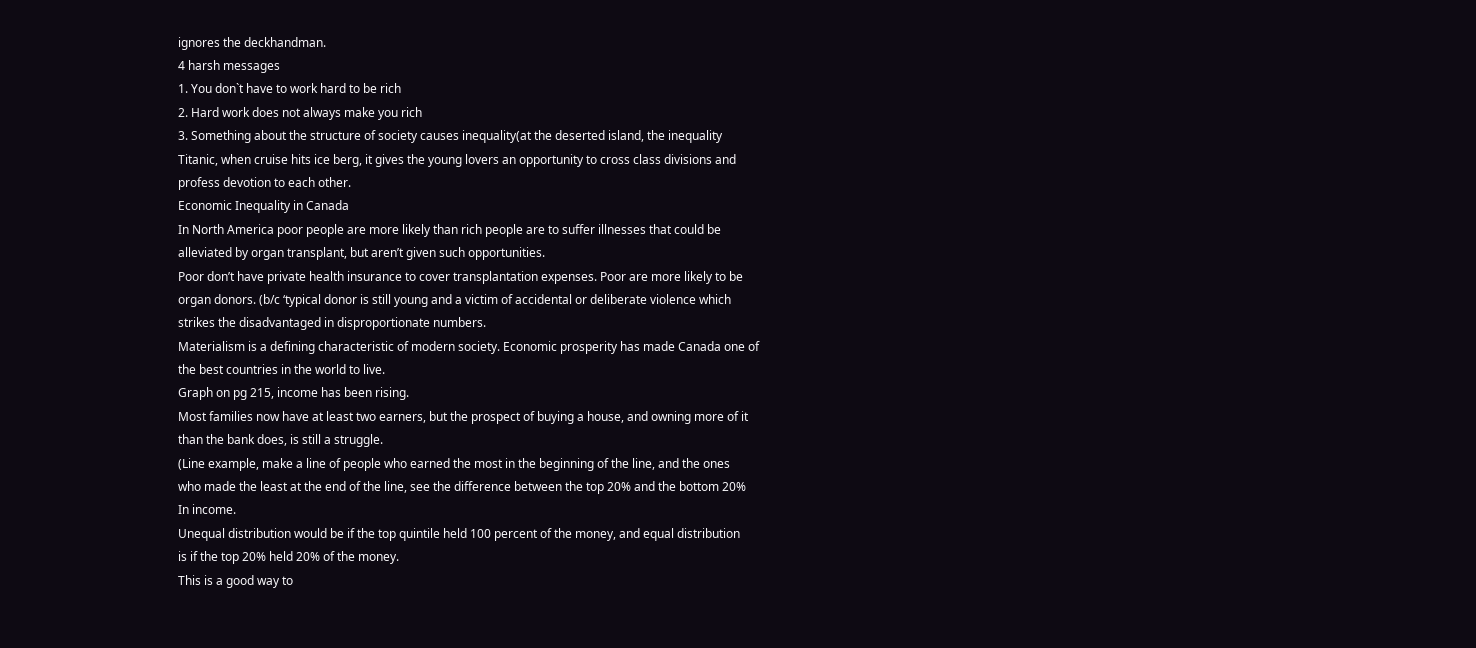ignores the deckhandman.
4 harsh messages
1. You don`t have to work hard to be rich
2. Hard work does not always make you rich
3. Something about the structure of society causes inequality(at the deserted island, the inequality
Titanic, when cruise hits ice berg, it gives the young lovers an opportunity to cross class divisions and
profess devotion to each other.
Economic Inequality in Canada
In North America poor people are more likely than rich people are to suffer illnesses that could be
alleviated by organ transplant, but aren’t given such opportunities.
Poor don’t have private health insurance to cover transplantation expenses. Poor are more likely to be
organ donors. (b/c ‘typical donor is still young and a victim of accidental or deliberate violence which
strikes the disadvantaged in disproportionate numbers.
Materialism is a defining characteristic of modern society. Economic prosperity has made Canada one of
the best countries in the world to live.
Graph on pg 215, income has been rising.
Most families now have at least two earners, but the prospect of buying a house, and owning more of it
than the bank does, is still a struggle.
(Line example, make a line of people who earned the most in the beginning of the line, and the ones
who made the least at the end of the line, see the difference between the top 20% and the bottom 20%
In income.
Unequal distribution would be if the top quintile held 100 percent of the money, and equal distribution
is if the top 20% held 20% of the money.
This is a good way to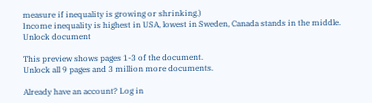measure if inequality is growing or shrinking.)
Income inequality is highest in USA, lowest in Sweden, Canada stands in the middle.
Unlock document

This preview shows pages 1-3 of the document.
Unlock all 9 pages and 3 million more documents.

Already have an account? Log in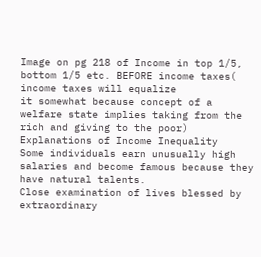Image on pg 218 of Income in top 1/5, bottom 1/5 etc. BEFORE income taxes( income taxes will equalize
it somewhat because concept of a welfare state implies taking from the rich and giving to the poor)
Explanations of Income Inequality
Some individuals earn unusually high salaries and become famous because they have natural talents.
Close examination of lives blessed by extraordinary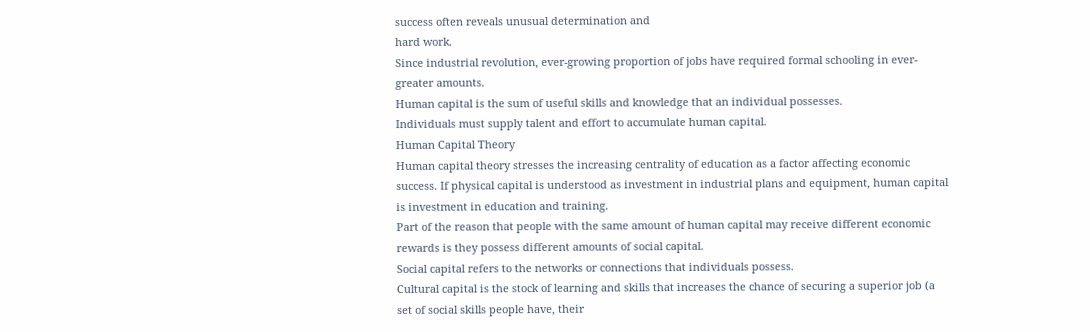success often reveals unusual determination and
hard work.
Since industrial revolution, ever-growing proportion of jobs have required formal schooling in ever-
greater amounts.
Human capital is the sum of useful skills and knowledge that an individual possesses.
Individuals must supply talent and effort to accumulate human capital.
Human Capital Theory
Human capital theory stresses the increasing centrality of education as a factor affecting economic
success. If physical capital is understood as investment in industrial plans and equipment, human capital
is investment in education and training.
Part of the reason that people with the same amount of human capital may receive different economic
rewards is they possess different amounts of social capital.
Social capital refers to the networks or connections that individuals possess.
Cultural capital is the stock of learning and skills that increases the chance of securing a superior job (a
set of social skills people have, their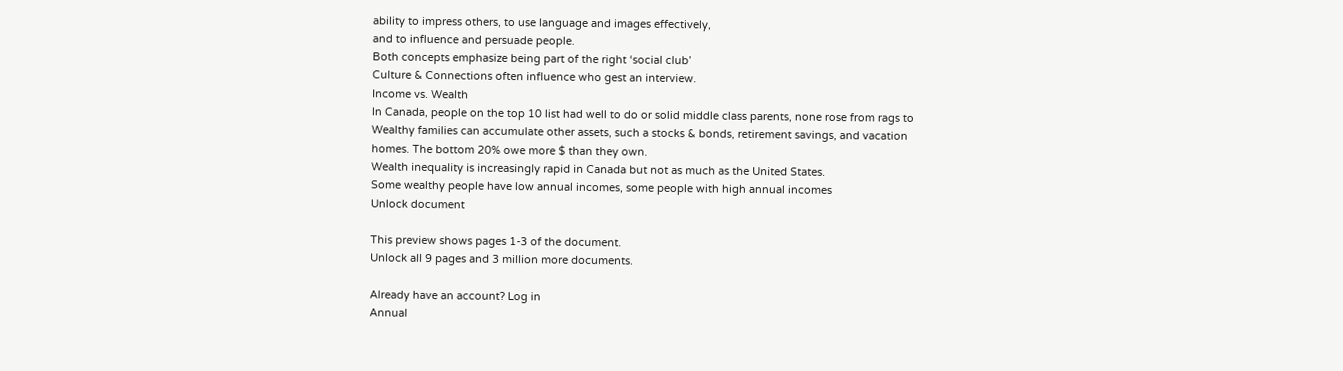ability to impress others, to use language and images effectively,
and to influence and persuade people.
Both concepts emphasize being part of the right ‘social club’
Culture & Connections often influence who gest an interview.
Income vs. Wealth
In Canada, people on the top 10 list had well to do or solid middle class parents, none rose from rags to
Wealthy families can accumulate other assets, such a stocks & bonds, retirement savings, and vacation
homes. The bottom 20% owe more $ than they own.
Wealth inequality is increasingly rapid in Canada but not as much as the United States.
Some wealthy people have low annual incomes, some people with high annual incomes
Unlock document

This preview shows pages 1-3 of the document.
Unlock all 9 pages and 3 million more documents.

Already have an account? Log in
Annual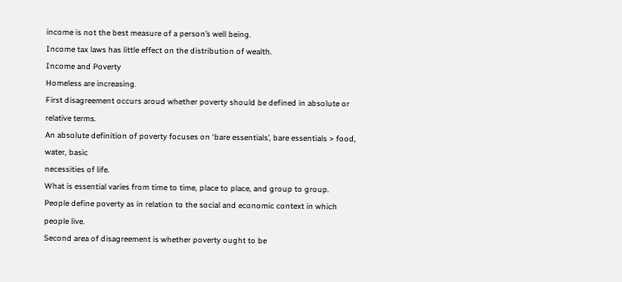income is not the best measure of a person’s well being.
Income tax laws has little effect on the distribution of wealth.
Income and Poverty
Homeless are increasing.
First disagreement occurs aroud whether poverty should be defined in absolute or relative terms.
An absolute definition of poverty focuses on ‘bare essentials’, bare essentials > food, water, basic
necessities of life.
What is essential varies from time to time, place to place, and group to group.
People define poverty as in relation to the social and economic context in which people live.
Second area of disagreement is whether poverty ought to be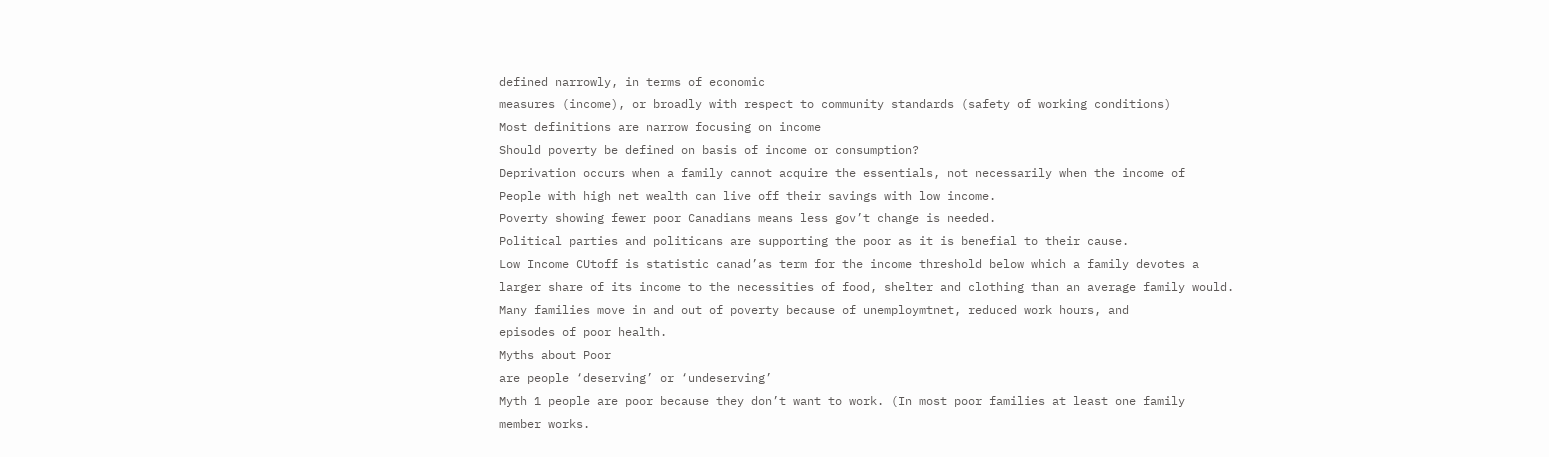defined narrowly, in terms of economic
measures (income), or broadly with respect to community standards (safety of working conditions)
Most definitions are narrow focusing on income
Should poverty be defined on basis of income or consumption?
Deprivation occurs when a family cannot acquire the essentials, not necessarily when the income of
People with high net wealth can live off their savings with low income.
Poverty showing fewer poor Canadians means less gov’t change is needed.
Political parties and politicans are supporting the poor as it is benefial to their cause.
Low Income CUtoff is statistic canad’as term for the income threshold below which a family devotes a
larger share of its income to the necessities of food, shelter and clothing than an average family would.
Many families move in and out of poverty because of unemploymtnet, reduced work hours, and
episodes of poor health.
Myths about Poor
are people ‘deserving’ or ‘undeserving’
Myth 1 people are poor because they don’t want to work. (In most poor families at least one family
member works.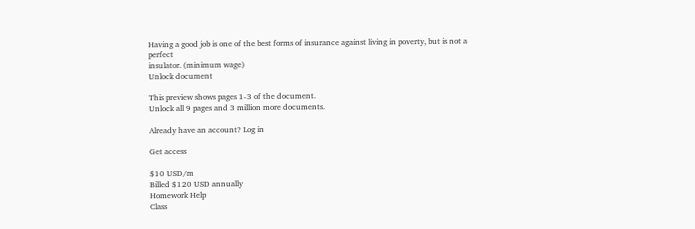Having a good job is one of the best forms of insurance against living in poverty, but is not a perfect
insulator. (minimum wage)
Unlock document

This preview shows pages 1-3 of the document.
Unlock all 9 pages and 3 million more documents.

Already have an account? Log in

Get access

$10 USD/m
Billed $120 USD annually
Homework Help
Class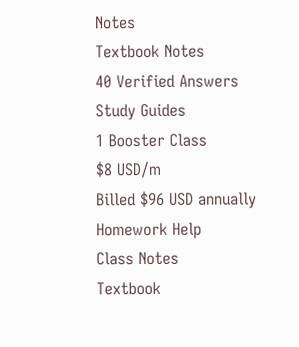Notes
Textbook Notes
40 Verified Answers
Study Guides
1 Booster Class
$8 USD/m
Billed $96 USD annually
Homework Help
Class Notes
Textbook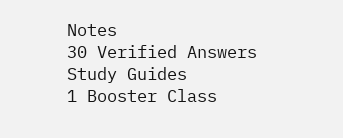Notes
30 Verified Answers
Study Guides
1 Booster Class